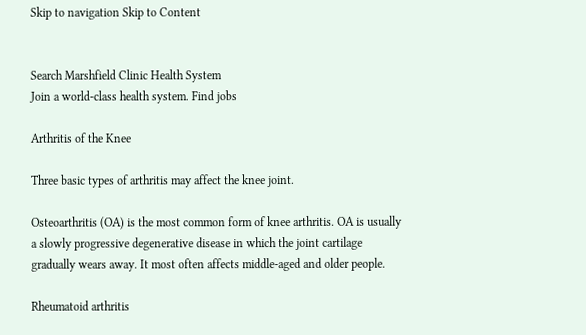Skip to navigation Skip to Content


Search Marshfield Clinic Health System
Join a world-class health system. Find jobs

Arthritis of the Knee

Three basic types of arthritis may affect the knee joint.

Osteoarthritis (OA) is the most common form of knee arthritis. OA is usually a slowly progressive degenerative disease in which the joint cartilage gradually wears away. It most often affects middle-aged and older people.

Rheumatoid arthritis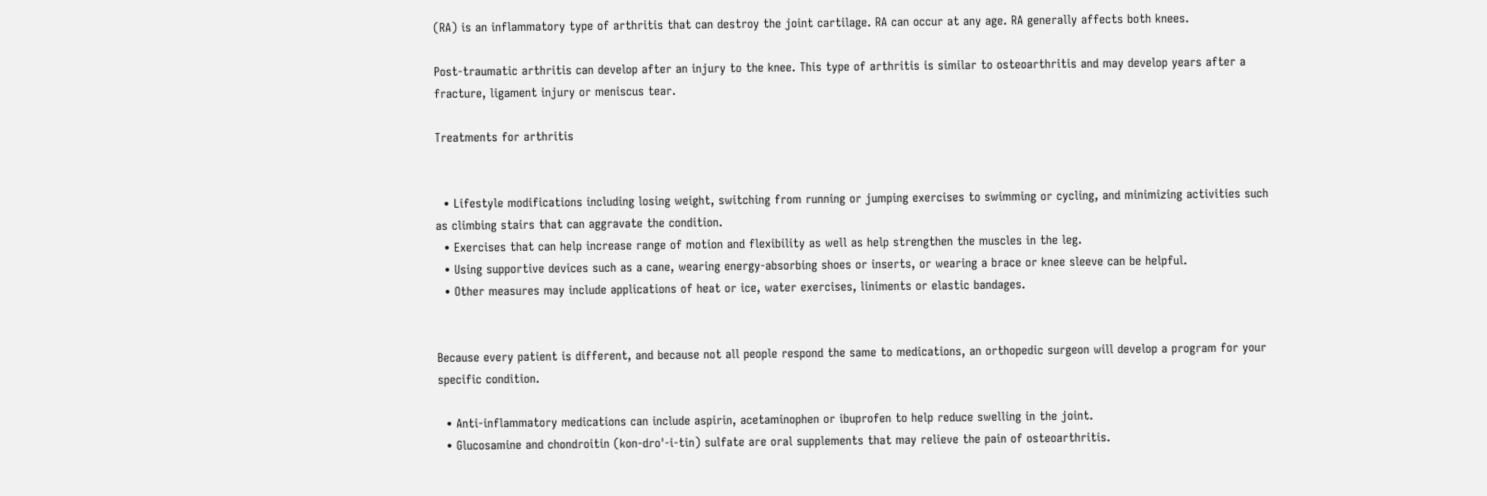(RA) is an inflammatory type of arthritis that can destroy the joint cartilage. RA can occur at any age. RA generally affects both knees.

Post-traumatic arthritis can develop after an injury to the knee. This type of arthritis is similar to osteoarthritis and may develop years after a fracture, ligament injury or meniscus tear.

Treatments for arthritis


  • Lifestyle modifications including losing weight, switching from running or jumping exercises to swimming or cycling, and minimizing activities such as climbing stairs that can aggravate the condition.
  • Exercises that can help increase range of motion and flexibility as well as help strengthen the muscles in the leg.
  • Using supportive devices such as a cane, wearing energy-absorbing shoes or inserts, or wearing a brace or knee sleeve can be helpful.
  • Other measures may include applications of heat or ice, water exercises, liniments or elastic bandages.


Because every patient is different, and because not all people respond the same to medications, an orthopedic surgeon will develop a program for your specific condition.

  • Anti-inflammatory medications can include aspirin, acetaminophen or ibuprofen to help reduce swelling in the joint.
  • Glucosamine and chondroitin (kon-dro'-i-tin) sulfate are oral supplements that may relieve the pain of osteoarthritis.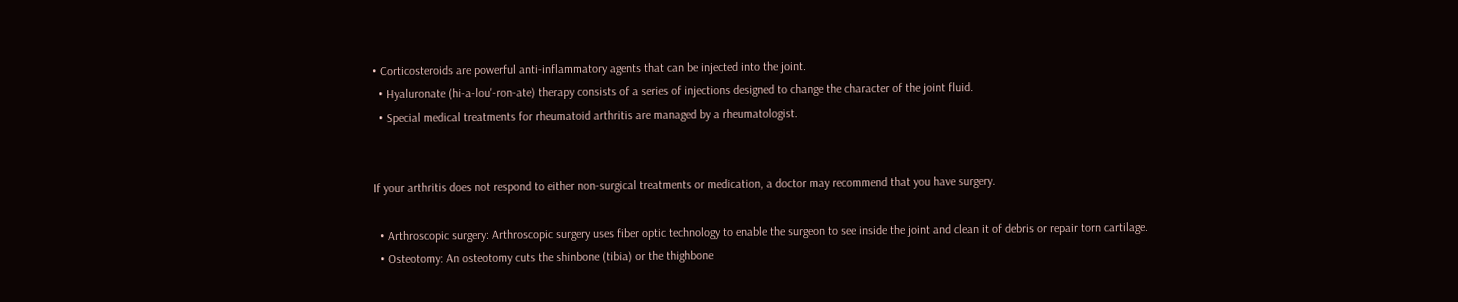• Corticosteroids are powerful anti-inflammatory agents that can be injected into the joint.
  • Hyaluronate (hi-a-lou'-ron-ate) therapy consists of a series of injections designed to change the character of the joint fluid.
  • Special medical treatments for rheumatoid arthritis are managed by a rheumatologist.


If your arthritis does not respond to either non-surgical treatments or medication, a doctor may recommend that you have surgery.

  • Arthroscopic surgery: Arthroscopic surgery uses fiber optic technology to enable the surgeon to see inside the joint and clean it of debris or repair torn cartilage.
  • Osteotomy: An osteotomy cuts the shinbone (tibia) or the thighbone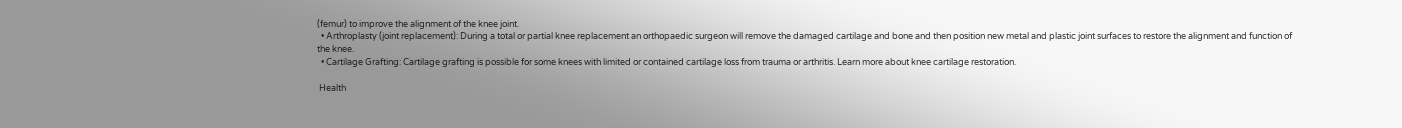(femur) to improve the alignment of the knee joint.
  • Arthroplasty (joint replacement): During a total or partial knee replacement an orthopaedic surgeon will remove the damaged cartilage and bone and then position new metal and plastic joint surfaces to restore the alignment and function of the knee.
  • Cartilage Grafting: Cartilage grafting is possible for some knees with limited or contained cartilage loss from trauma or arthritis. Learn more about knee cartilage restoration.

 Health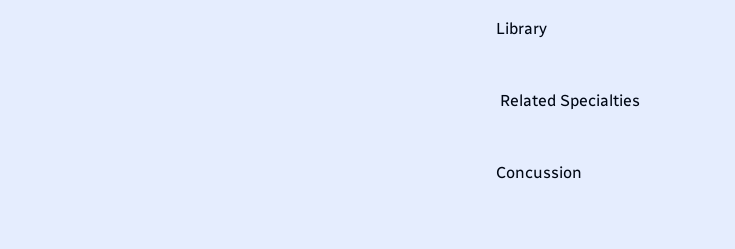Library



 Related Specialties



Concussion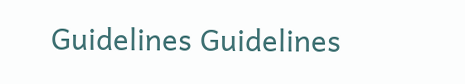Guidelines Guidelines